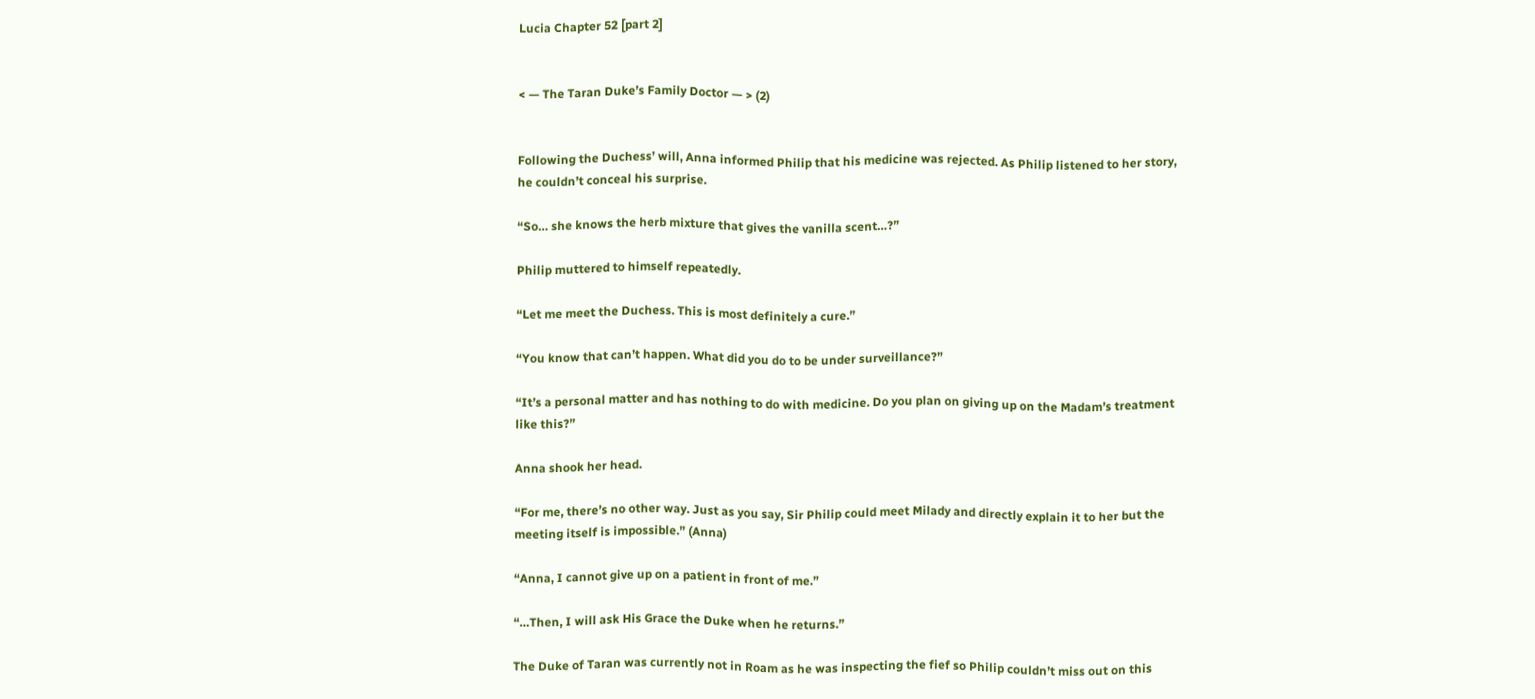Lucia Chapter 52 [part 2]


< — The Taran Duke’s Family Doctor — > (2)


Following the Duchess’ will, Anna informed Philip that his medicine was rejected. As Philip listened to her story, he couldn’t conceal his surprise.

“So… she knows the herb mixture that gives the vanilla scent…?”

Philip muttered to himself repeatedly.

“Let me meet the Duchess. This is most definitely a cure.”

“You know that can’t happen. What did you do to be under surveillance?”

“It’s a personal matter and has nothing to do with medicine. Do you plan on giving up on the Madam’s treatment like this?”

Anna shook her head.

“For me, there’s no other way. Just as you say, Sir Philip could meet Milady and directly explain it to her but the meeting itself is impossible.” (Anna)

“Anna, I cannot give up on a patient in front of me.”

“…Then, I will ask His Grace the Duke when he returns.”

The Duke of Taran was currently not in Roam as he was inspecting the fief so Philip couldn’t miss out on this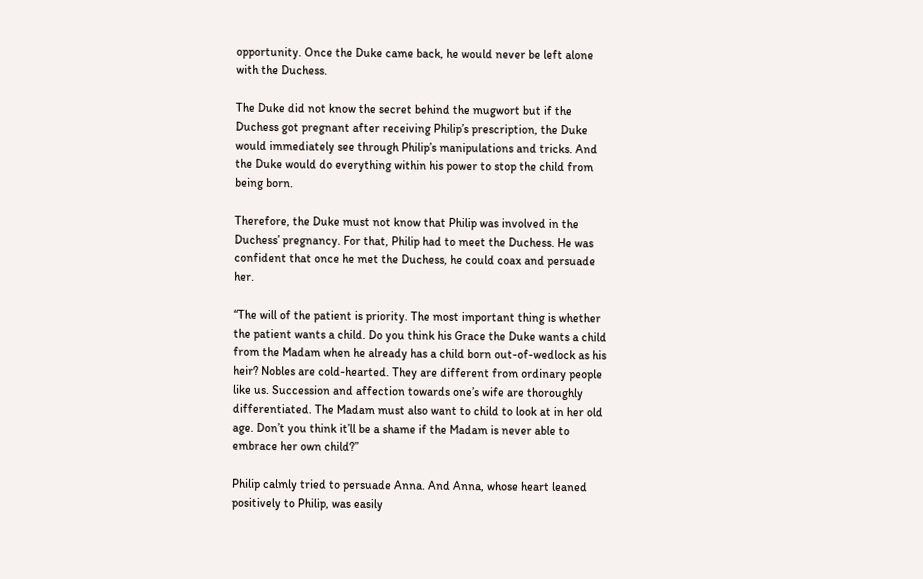opportunity. Once the Duke came back, he would never be left alone with the Duchess.

The Duke did not know the secret behind the mugwort but if the Duchess got pregnant after receiving Philip’s prescription, the Duke would immediately see through Philip’s manipulations and tricks. And the Duke would do everything within his power to stop the child from being born.

Therefore, the Duke must not know that Philip was involved in the Duchess’ pregnancy. For that, Philip had to meet the Duchess. He was confident that once he met the Duchess, he could coax and persuade her.

“The will of the patient is priority. The most important thing is whether the patient wants a child. Do you think his Grace the Duke wants a child from the Madam when he already has a child born out-of-wedlock as his heir? Nobles are cold-hearted. They are different from ordinary people like us. Succession and affection towards one’s wife are thoroughly differentiated. The Madam must also want to child to look at in her old age. Don’t you think it’ll be a shame if the Madam is never able to embrace her own child?”

Philip calmly tried to persuade Anna. And Anna, whose heart leaned positively to Philip, was easily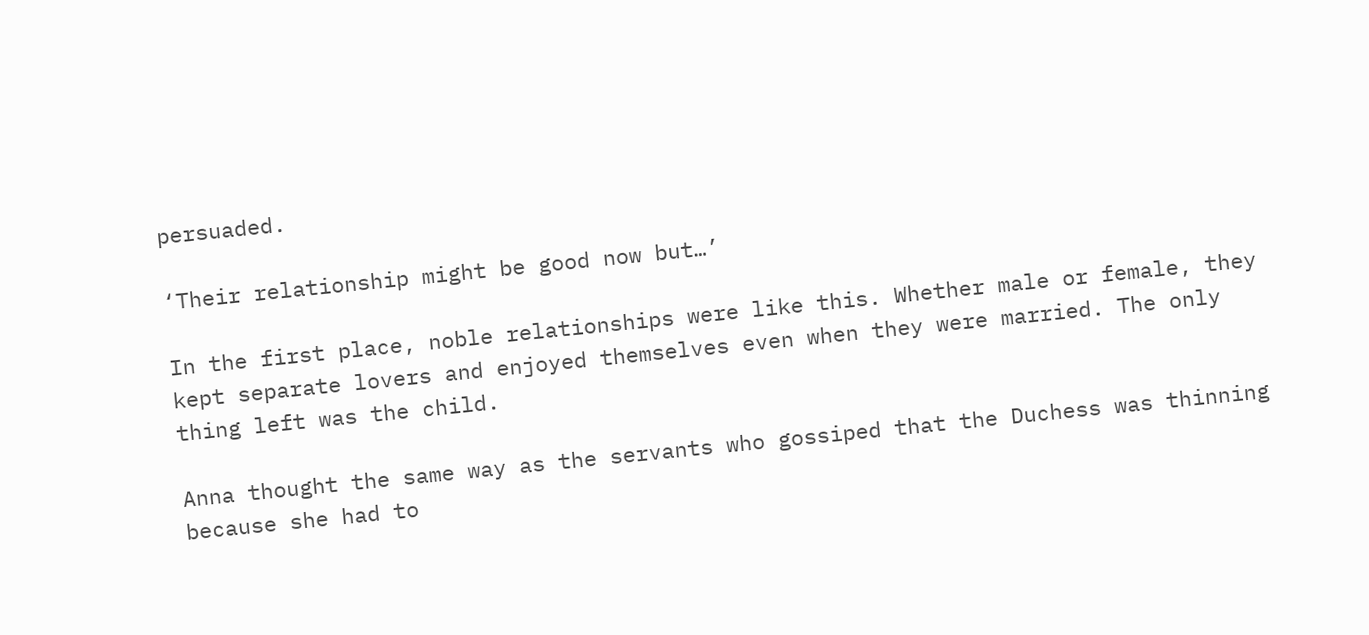persuaded.

‘Their relationship might be good now but…’

In the first place, noble relationships were like this. Whether male or female, they kept separate lovers and enjoyed themselves even when they were married. The only thing left was the child.

Anna thought the same way as the servants who gossiped that the Duchess was thinning because she had to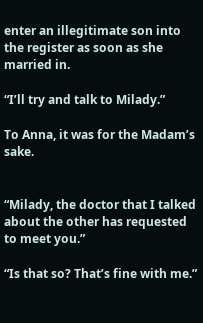enter an illegitimate son into the register as soon as she married in.

“I’ll try and talk to Milady.”

To Anna, it was for the Madam’s sake.


“Milady, the doctor that I talked about the other has requested to meet you.”

“Is that so? That’s fine with me.”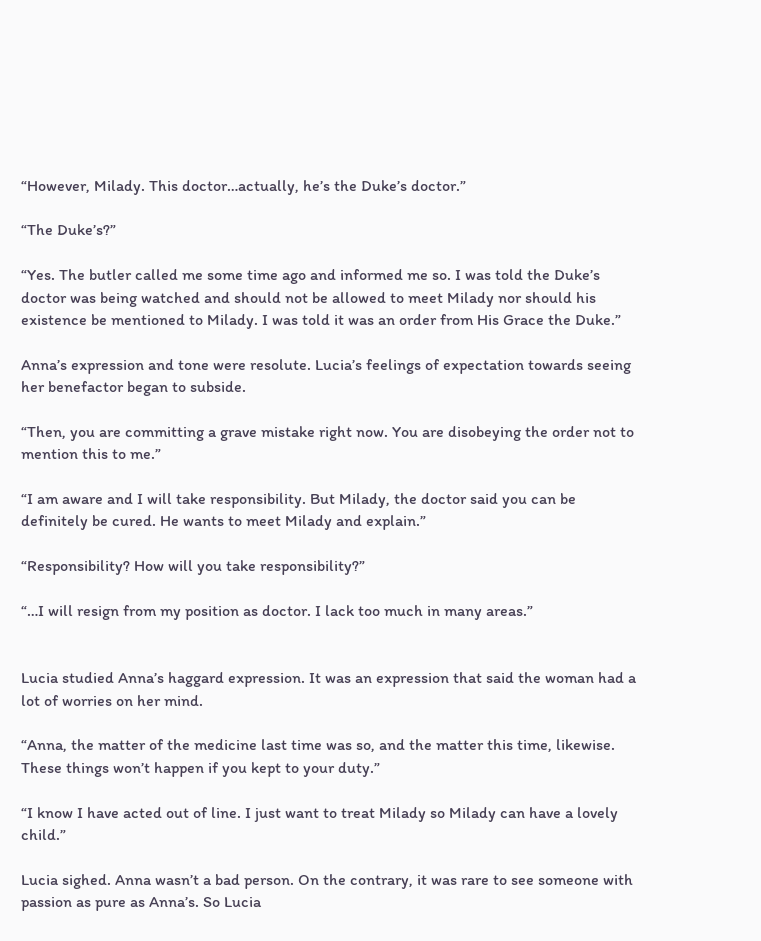“However, Milady. This doctor…actually, he’s the Duke’s doctor.”

“The Duke’s?”

“Yes. The butler called me some time ago and informed me so. I was told the Duke’s doctor was being watched and should not be allowed to meet Milady nor should his existence be mentioned to Milady. I was told it was an order from His Grace the Duke.”

Anna’s expression and tone were resolute. Lucia’s feelings of expectation towards seeing her benefactor began to subside.

“Then, you are committing a grave mistake right now. You are disobeying the order not to mention this to me.”

“I am aware and I will take responsibility. But Milady, the doctor said you can be definitely be cured. He wants to meet Milady and explain.”

“Responsibility? How will you take responsibility?”

“…I will resign from my position as doctor. I lack too much in many areas.”


Lucia studied Anna’s haggard expression. It was an expression that said the woman had a lot of worries on her mind.

“Anna, the matter of the medicine last time was so, and the matter this time, likewise. These things won’t happen if you kept to your duty.”

“I know I have acted out of line. I just want to treat Milady so Milady can have a lovely child.”

Lucia sighed. Anna wasn’t a bad person. On the contrary, it was rare to see someone with passion as pure as Anna’s. So Lucia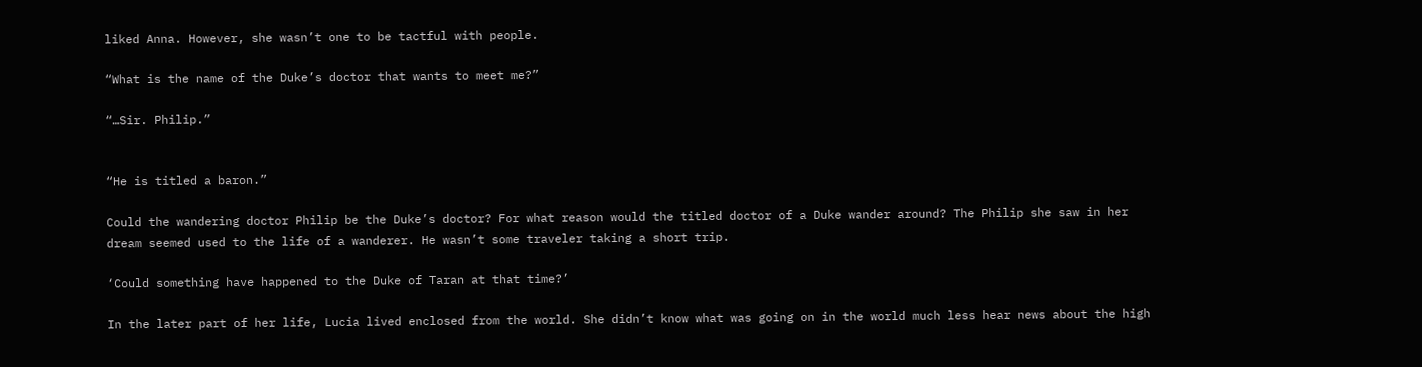liked Anna. However, she wasn’t one to be tactful with people.

“What is the name of the Duke’s doctor that wants to meet me?”

“…Sir. Philip.”


“He is titled a baron.”

Could the wandering doctor Philip be the Duke’s doctor? For what reason would the titled doctor of a Duke wander around? The Philip she saw in her dream seemed used to the life of a wanderer. He wasn’t some traveler taking a short trip.

‘Could something have happened to the Duke of Taran at that time?’

In the later part of her life, Lucia lived enclosed from the world. She didn’t know what was going on in the world much less hear news about the high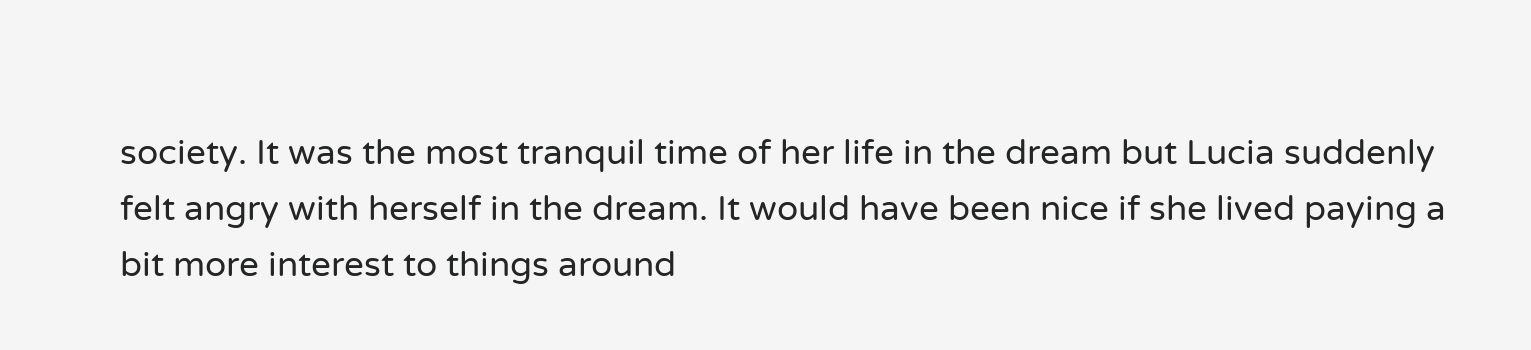society. It was the most tranquil time of her life in the dream but Lucia suddenly felt angry with herself in the dream. It would have been nice if she lived paying a bit more interest to things around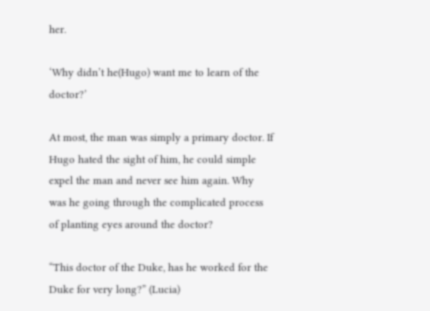her.

‘Why didn’t he(Hugo) want me to learn of the doctor?’

At most, the man was simply a primary doctor. If Hugo hated the sight of him, he could simple expel the man and never see him again. Why was he going through the complicated process of planting eyes around the doctor?

“This doctor of the Duke, has he worked for the Duke for very long?” (Lucia)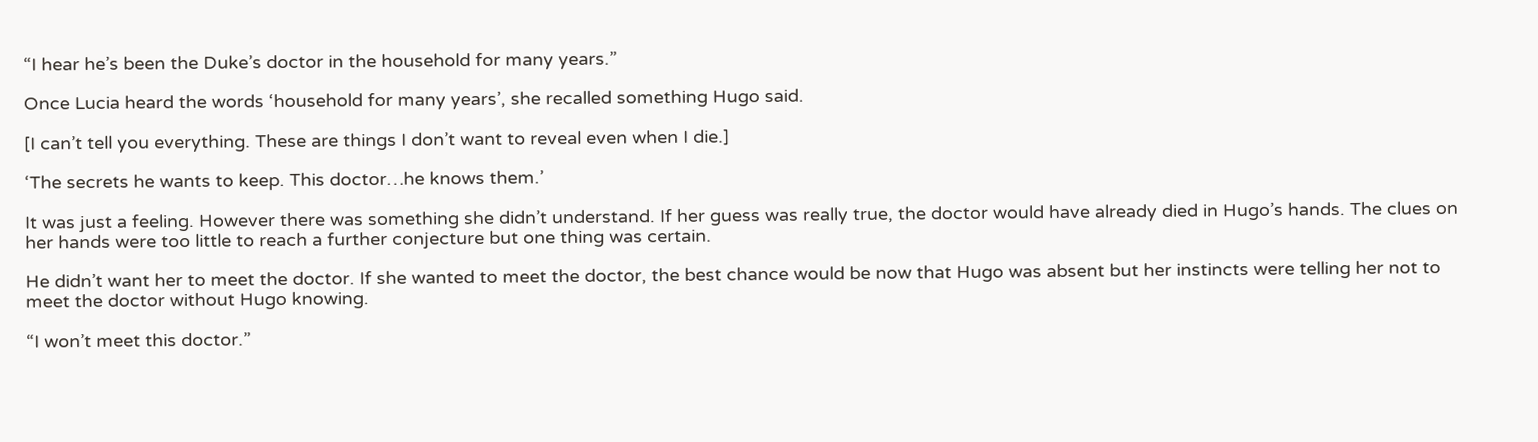“I hear he’s been the Duke’s doctor in the household for many years.”

Once Lucia heard the words ‘household for many years’, she recalled something Hugo said.

[I can’t tell you everything. These are things I don’t want to reveal even when I die.]

‘The secrets he wants to keep. This doctor…he knows them.’

It was just a feeling. However there was something she didn’t understand. If her guess was really true, the doctor would have already died in Hugo’s hands. The clues on her hands were too little to reach a further conjecture but one thing was certain.

He didn’t want her to meet the doctor. If she wanted to meet the doctor, the best chance would be now that Hugo was absent but her instincts were telling her not to meet the doctor without Hugo knowing.

“I won’t meet this doctor.”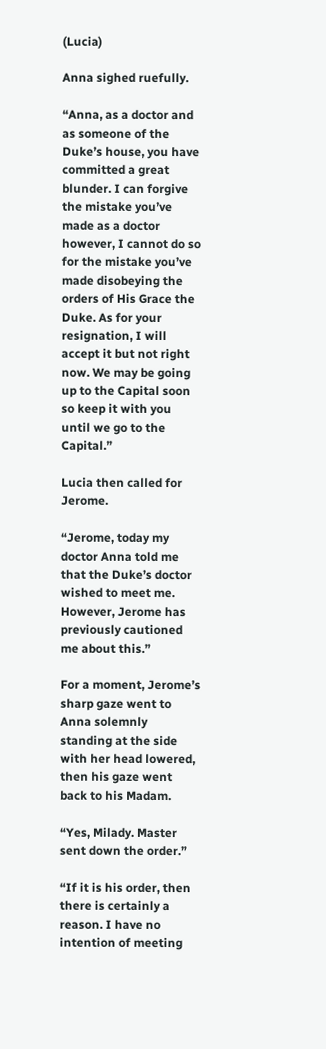(Lucia)

Anna sighed ruefully.

“Anna, as a doctor and as someone of the Duke’s house, you have committed a great blunder. I can forgive the mistake you’ve made as a doctor however, I cannot do so for the mistake you’ve made disobeying the orders of His Grace the Duke. As for your resignation, I will accept it but not right now. We may be going up to the Capital soon so keep it with you until we go to the Capital.”

Lucia then called for Jerome.

“Jerome, today my doctor Anna told me that the Duke’s doctor wished to meet me. However, Jerome has previously cautioned me about this.”

For a moment, Jerome’s sharp gaze went to Anna solemnly standing at the side with her head lowered, then his gaze went back to his Madam.

“Yes, Milady. Master sent down the order.”

“If it is his order, then there is certainly a reason. I have no intention of meeting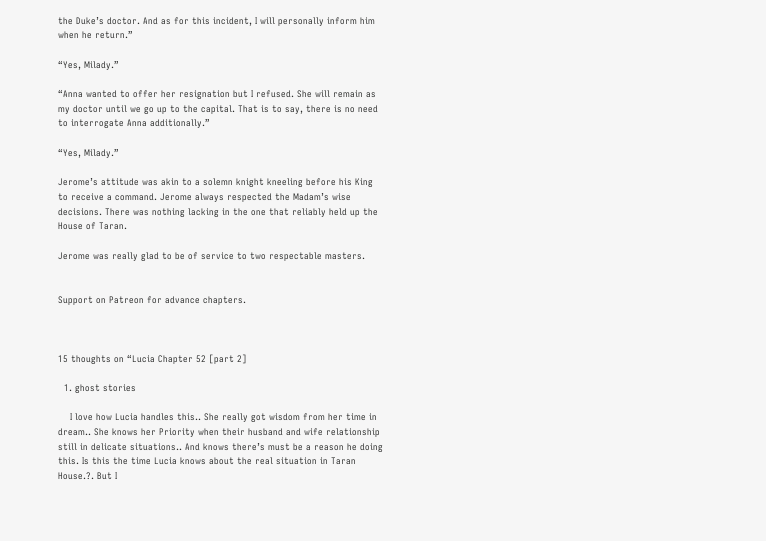the Duke’s doctor. And as for this incident, I will personally inform him when he return.”

“Yes, Milady.”

“Anna wanted to offer her resignation but I refused. She will remain as my doctor until we go up to the capital. That is to say, there is no need to interrogate Anna additionally.”

“Yes, Milady.”

Jerome’s attitude was akin to a solemn knight kneeling before his King to receive a command. Jerome always respected the Madam’s wise decisions. There was nothing lacking in the one that reliably held up the House of Taran.

Jerome was really glad to be of service to two respectable masters.


Support on Patreon for advance chapters.



15 thoughts on “Lucia Chapter 52 [part 2]

  1. ghost stories

    I love how Lucia handles this.. She really got wisdom from her time in dream.. She knows her Priority when their husband and wife relationship still in delicate situations.. And knows there’s must be a reason he doing this. Is this the time Lucia knows about the real situation in Taran House.?. But I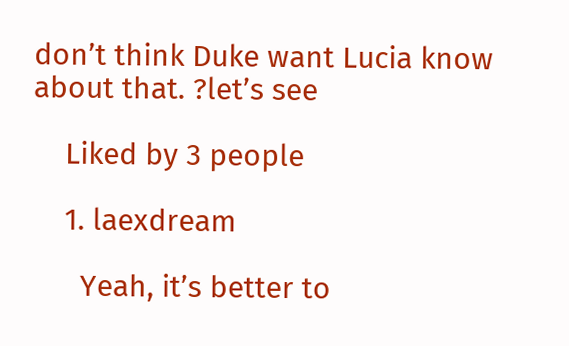don’t think Duke want Lucia know about that. ?let’s see

    Liked by 3 people

    1. laexdream

      Yeah, it’s better to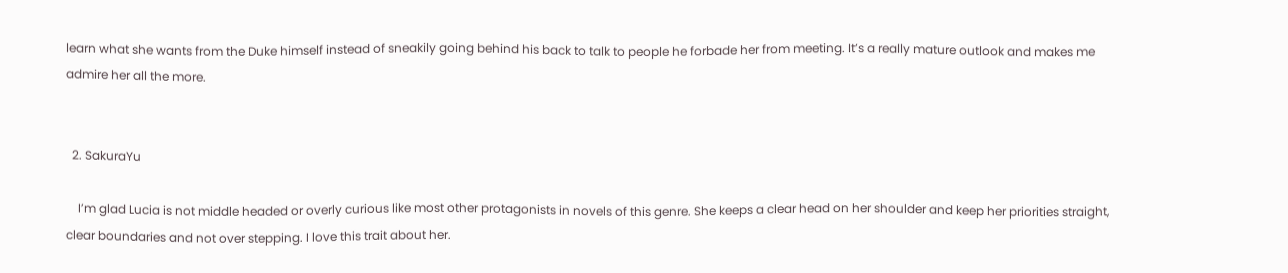learn what she wants from the Duke himself instead of sneakily going behind his back to talk to people he forbade her from meeting. It’s a really mature outlook and makes me admire her all the more.


  2. SakuraYu

    I’m glad Lucia is not middle headed or overly curious like most other protagonists in novels of this genre. She keeps a clear head on her shoulder and keep her priorities straight, clear boundaries and not over stepping. I love this trait about her.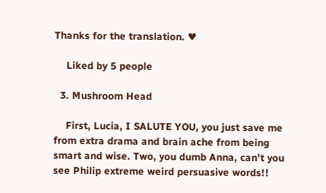Thanks for the translation. ♥

    Liked by 5 people

  3. Mushroom Head

    First, Lucia, I SALUTE YOU, you just save me from extra drama and brain ache from being smart and wise. Two, you dumb Anna, can’t you see Philip extreme weird persuasive words!!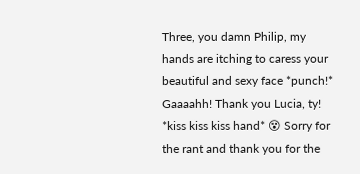Three, you damn Philip, my hands are itching to caress your beautiful and sexy face *punch!* Gaaaahh! Thank you Lucia, ty! *kiss kiss kiss hand* 😵 Sorry for the rant and thank you for the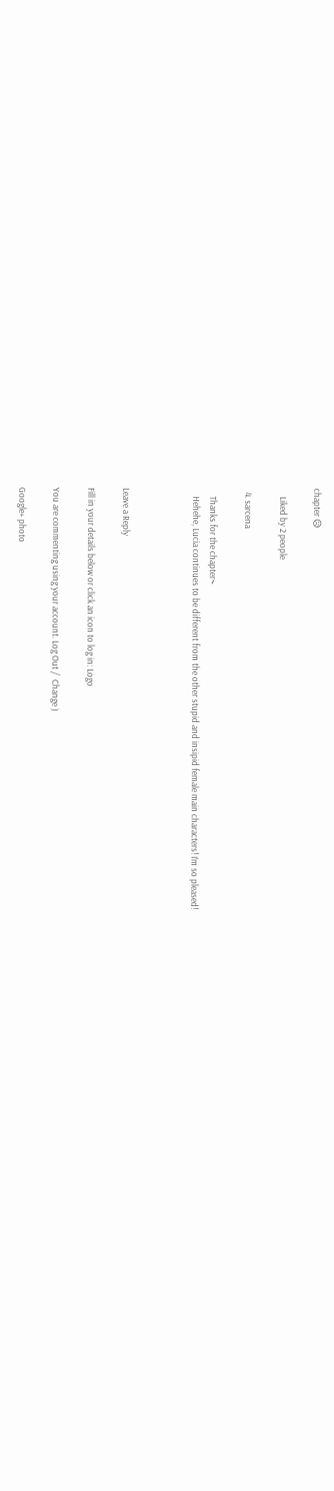chapter 😥

    Liked by 2 people

  4. sarcena

    Thanks for the chapter~
    Hehehe, Lucia continues to be different from the other stupid and insipid female main characters! I’m so pleased!



Leave a Reply

Fill in your details below or click an icon to log in: Logo

You are commenting using your account. Log Out /  Change )

Google+ photo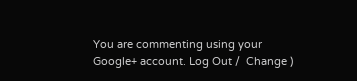You are commenting using your Google+ account. Log Out /  Change )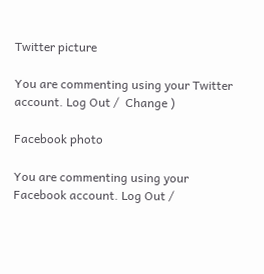Twitter picture

You are commenting using your Twitter account. Log Out /  Change )

Facebook photo

You are commenting using your Facebook account. Log Out /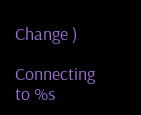Change )

Connecting to %s